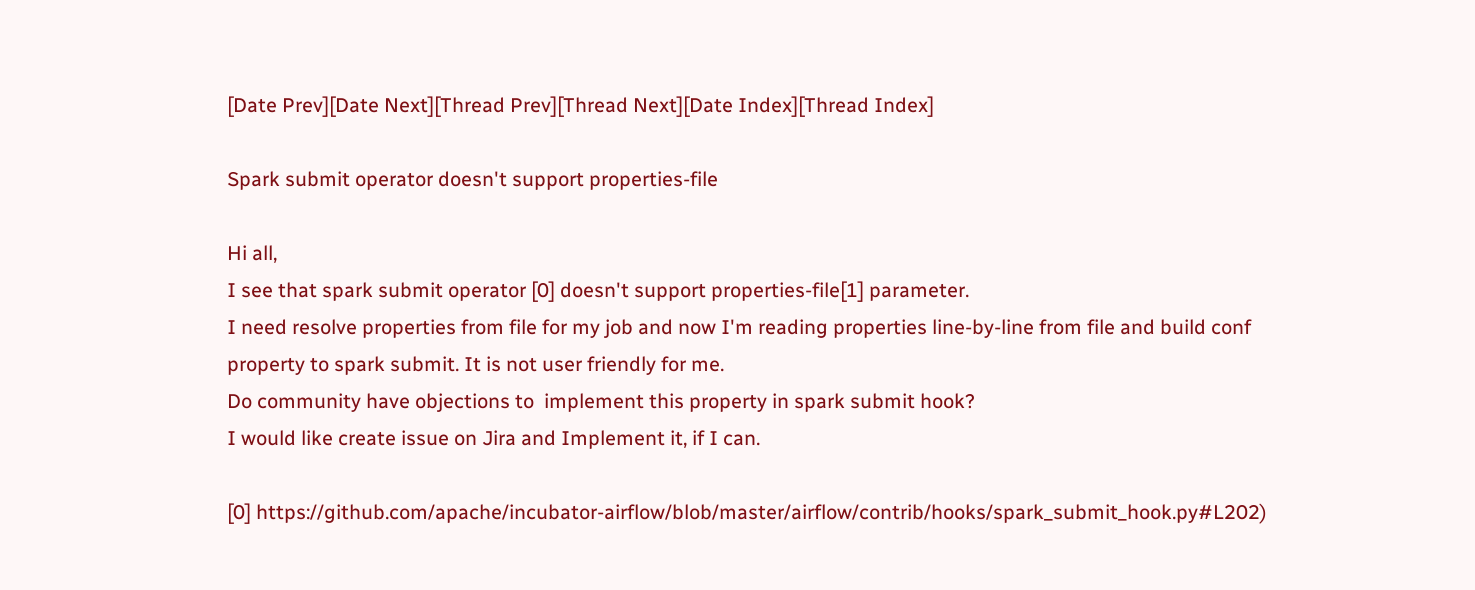[Date Prev][Date Next][Thread Prev][Thread Next][Date Index][Thread Index]

Spark submit operator doesn't support properties-file

Hi all,
I see that spark submit operator [0] doesn't support properties-file[1] parameter.
I need resolve properties from file for my job and now I'm reading properties line-by-line from file and build conf property to spark submit. It is not user friendly for me.
Do community have objections to  implement this property in spark submit hook?
I would like create issue on Jira and Implement it, if I can.

[0] https://github.com/apache/incubator-airflow/blob/master/airflow/contrib/hooks/spark_submit_hook.py#L202)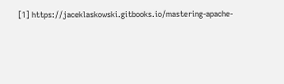[1] https://jaceklaskowski.gitbooks.io/mastering-apache-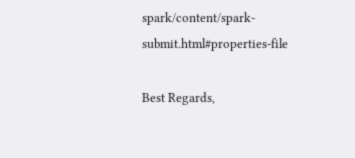spark/content/spark-submit.html#properties-file

Best Regards,